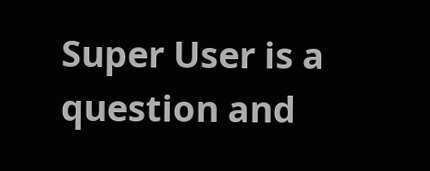Super User is a question and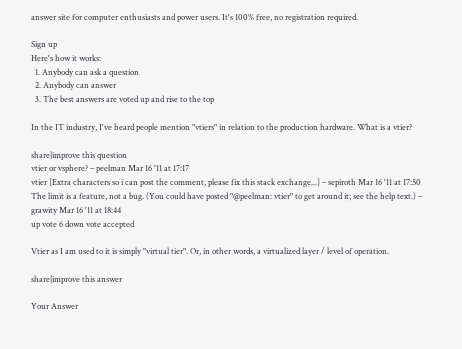answer site for computer enthusiasts and power users. It's 100% free, no registration required.

Sign up
Here's how it works:
  1. Anybody can ask a question
  2. Anybody can answer
  3. The best answers are voted up and rise to the top

In the IT industry, I've heard people mention "vtiers" in relation to the production hardware. What is a vtier?

share|improve this question
vtier or vsphere? – peelman Mar 16 '11 at 17:17
vtier [Extra characters so i can post the comment, please fix this stack exchange...] – sepiroth Mar 16 '11 at 17:50
The limit is a feature, not a bug. (You could have posted "@peelman: vtier" to get around it; see the help text.) – grawity Mar 16 '11 at 18:44
up vote 6 down vote accepted

Vtier as I am used to it is simply "virtual tier". Or, in other words, a virtualized layer / level of operation.

share|improve this answer

Your Answer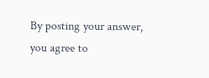By posting your answer, you agree to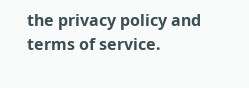the privacy policy and terms of service.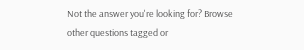Not the answer you're looking for? Browse other questions tagged or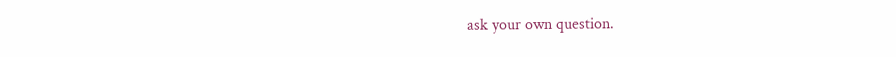ask your own question.